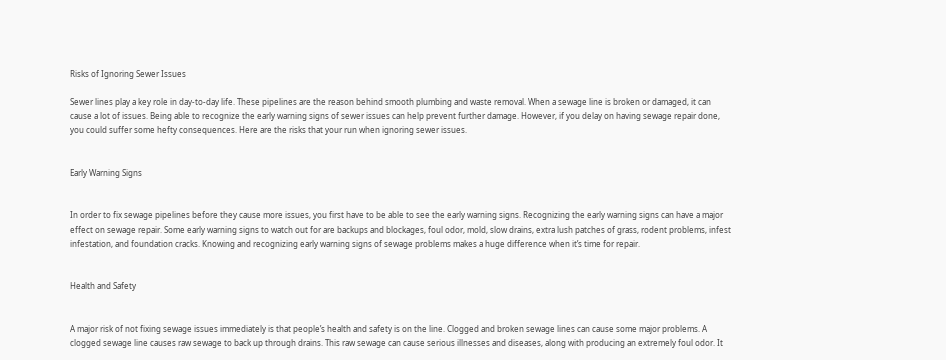Risks of Ignoring Sewer Issues

Sewer lines play a key role in day-to-day life. These pipelines are the reason behind smooth plumbing and waste removal. When a sewage line is broken or damaged, it can cause a lot of issues. Being able to recognize the early warning signs of sewer issues can help prevent further damage. However, if you delay on having sewage repair done, you could suffer some hefty consequences. Here are the risks that your run when ignoring sewer issues.


Early Warning Signs


In order to fix sewage pipelines before they cause more issues, you first have to be able to see the early warning signs. Recognizing the early warning signs can have a major effect on sewage repair. Some early warning signs to watch out for are backups and blockages, foul odor, mold, slow drains, extra lush patches of grass, rodent problems, infest infestation, and foundation cracks. Knowing and recognizing early warning signs of sewage problems makes a huge difference when it’s time for repair.


Health and Safety


A major risk of not fixing sewage issues immediately is that people’s health and safety is on the line. Clogged and broken sewage lines can cause some major problems. A clogged sewage line causes raw sewage to back up through drains. This raw sewage can cause serious illnesses and diseases, along with producing an extremely foul odor. It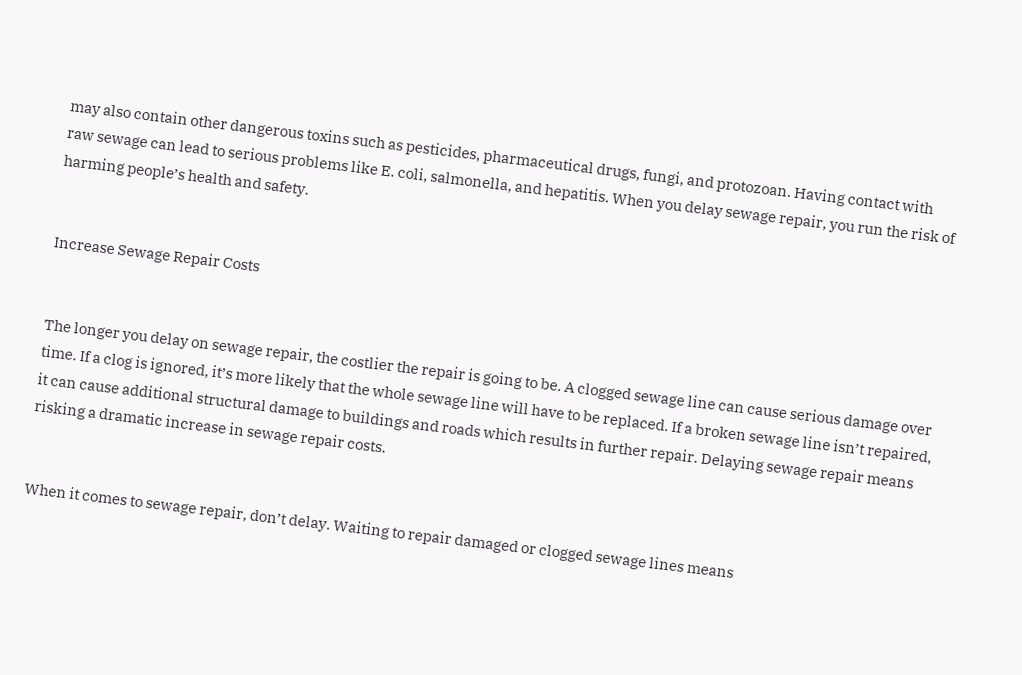may also contain other dangerous toxins such as pesticides, pharmaceutical drugs, fungi, and protozoan. Having contact with raw sewage can lead to serious problems like E. coli, salmonella, and hepatitis. When you delay sewage repair, you run the risk of harming people’s health and safety.


Increase Sewage Repair Costs


The longer you delay on sewage repair, the costlier the repair is going to be. A clogged sewage line can cause serious damage over time. If a clog is ignored, it’s more likely that the whole sewage line will have to be replaced. If a broken sewage line isn’t repaired, it can cause additional structural damage to buildings and roads which results in further repair. Delaying sewage repair means risking a dramatic increase in sewage repair costs.


When it comes to sewage repair, don’t delay. Waiting to repair damaged or clogged sewage lines means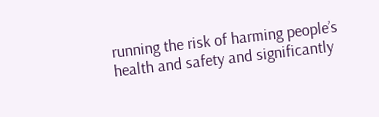running the risk of harming people’s health and safety and significantly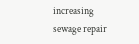increasing sewage repair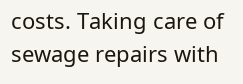costs. Taking care of sewage repairs with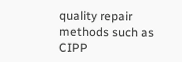quality repair methods such as CIPP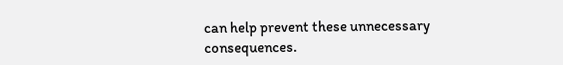can help prevent these unnecessary consequences.